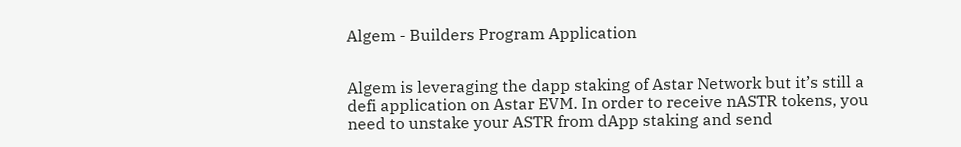Algem - Builders Program Application


Algem is leveraging the dapp staking of Astar Network but it’s still a defi application on Astar EVM. In order to receive nASTR tokens, you need to unstake your ASTR from dApp staking and send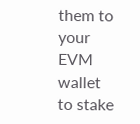them to your EVM wallet to stake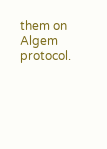them on Algem protocol.